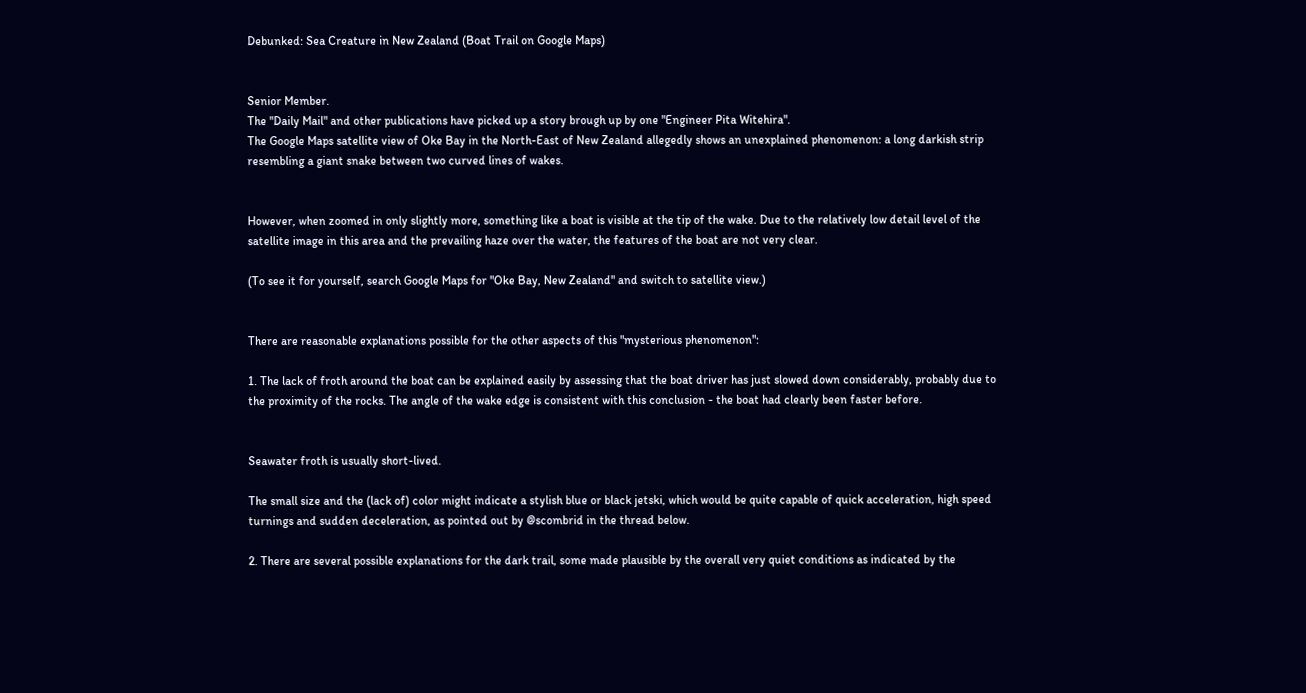Debunked: Sea Creature in New Zealand (Boat Trail on Google Maps)


Senior Member.
The "Daily Mail" and other publications have picked up a story brough up by one "Engineer Pita Witehira".
The Google Maps satellite view of Oke Bay in the North-East of New Zealand allegedly shows an unexplained phenomenon: a long darkish strip resembling a giant snake between two curved lines of wakes.


However, when zoomed in only slightly more, something like a boat is visible at the tip of the wake. Due to the relatively low detail level of the satellite image in this area and the prevailing haze over the water, the features of the boat are not very clear.

(To see it for yourself, search Google Maps for "Oke Bay, New Zealand" and switch to satellite view.)


There are reasonable explanations possible for the other aspects of this "mysterious phenomenon":

1. The lack of froth around the boat can be explained easily by assessing that the boat driver has just slowed down considerably, probably due to the proximity of the rocks. The angle of the wake edge is consistent with this conclusion - the boat had clearly been faster before.


Seawater froth is usually short-lived.

The small size and the (lack of) color might indicate a stylish blue or black jetski, which would be quite capable of quick acceleration, high speed turnings and sudden deceleration, as pointed out by @scombrid in the thread below.

2. There are several possible explanations for the dark trail, some made plausible by the overall very quiet conditions as indicated by the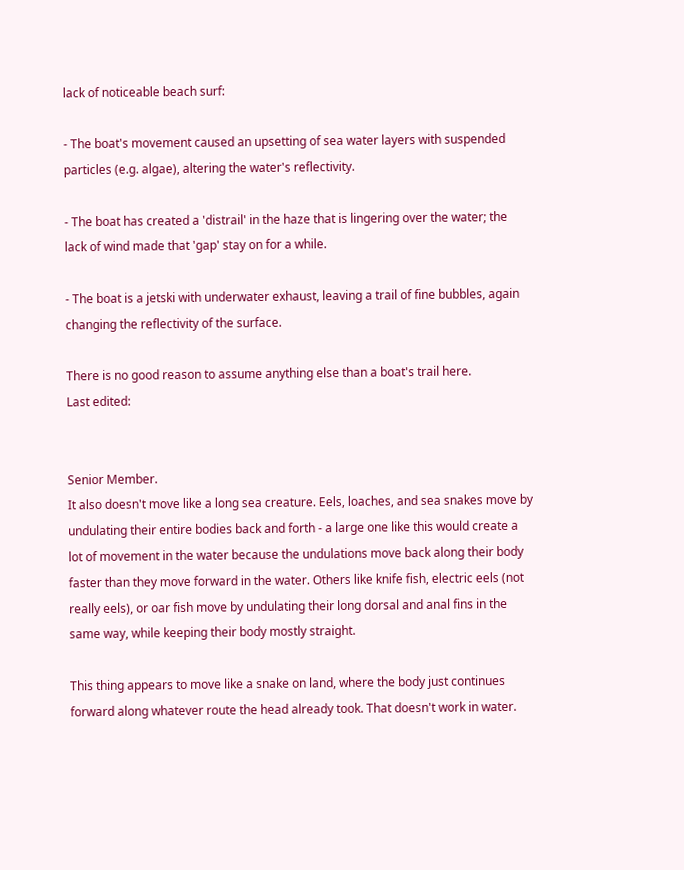lack of noticeable beach surf:

- The boat's movement caused an upsetting of sea water layers with suspended particles (e.g. algae), altering the water's reflectivity.

- The boat has created a 'distrail' in the haze that is lingering over the water; the lack of wind made that 'gap' stay on for a while.

- The boat is a jetski with underwater exhaust, leaving a trail of fine bubbles, again changing the reflectivity of the surface.

There is no good reason to assume anything else than a boat's trail here.
Last edited:


Senior Member.
It also doesn't move like a long sea creature. Eels, loaches, and sea snakes move by undulating their entire bodies back and forth - a large one like this would create a lot of movement in the water because the undulations move back along their body faster than they move forward in the water. Others like knife fish, electric eels (not really eels), or oar fish move by undulating their long dorsal and anal fins in the same way, while keeping their body mostly straight.

This thing appears to move like a snake on land, where the body just continues forward along whatever route the head already took. That doesn't work in water.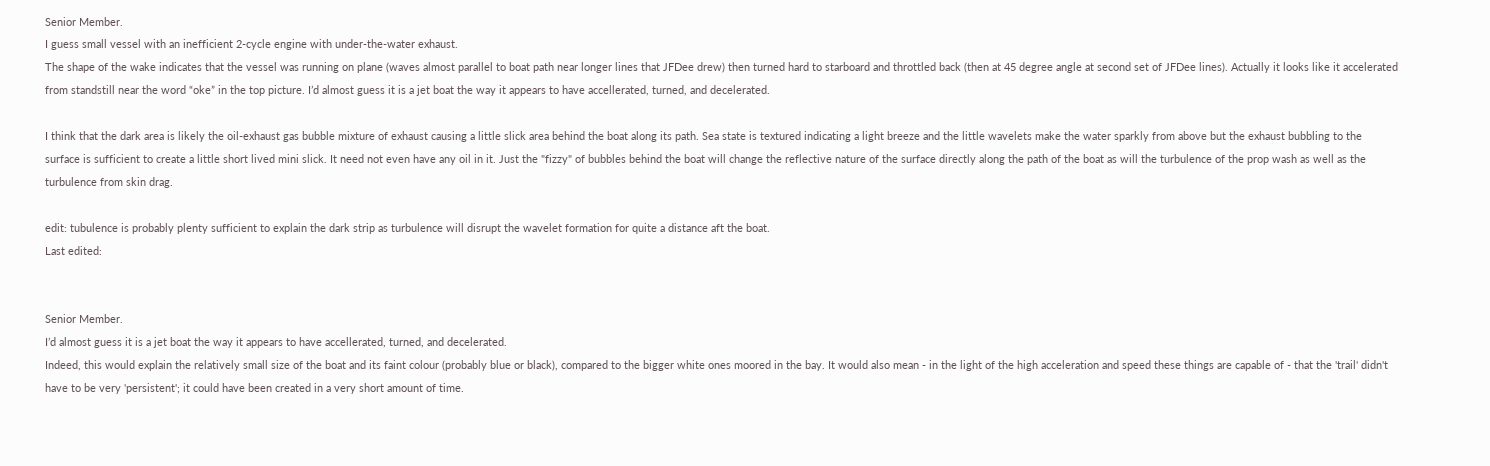Senior Member.
I guess small vessel with an inefficient 2-cycle engine with under-the-water exhaust.
The shape of the wake indicates that the vessel was running on plane (waves almost parallel to boat path near longer lines that JFDee drew) then turned hard to starboard and throttled back (then at 45 degree angle at second set of JFDee lines). Actually it looks like it accelerated from standstill near the word “oke” in the top picture. I’d almost guess it is a jet boat the way it appears to have accellerated, turned, and decelerated.

I think that the dark area is likely the oil-exhaust gas bubble mixture of exhaust causing a little slick area behind the boat along its path. Sea state is textured indicating a light breeze and the little wavelets make the water sparkly from above but the exhaust bubbling to the surface is sufficient to create a little short lived mini slick. It need not even have any oil in it. Just the "fizzy" of bubbles behind the boat will change the reflective nature of the surface directly along the path of the boat as will the turbulence of the prop wash as well as the turbulence from skin drag.

edit: tubulence is probably plenty sufficient to explain the dark strip as turbulence will disrupt the wavelet formation for quite a distance aft the boat.
Last edited:


Senior Member.
I’d almost guess it is a jet boat the way it appears to have accellerated, turned, and decelerated.
Indeed, this would explain the relatively small size of the boat and its faint colour (probably blue or black), compared to the bigger white ones moored in the bay. It would also mean - in the light of the high acceleration and speed these things are capable of - that the 'trail' didn't have to be very 'persistent'; it could have been created in a very short amount of time.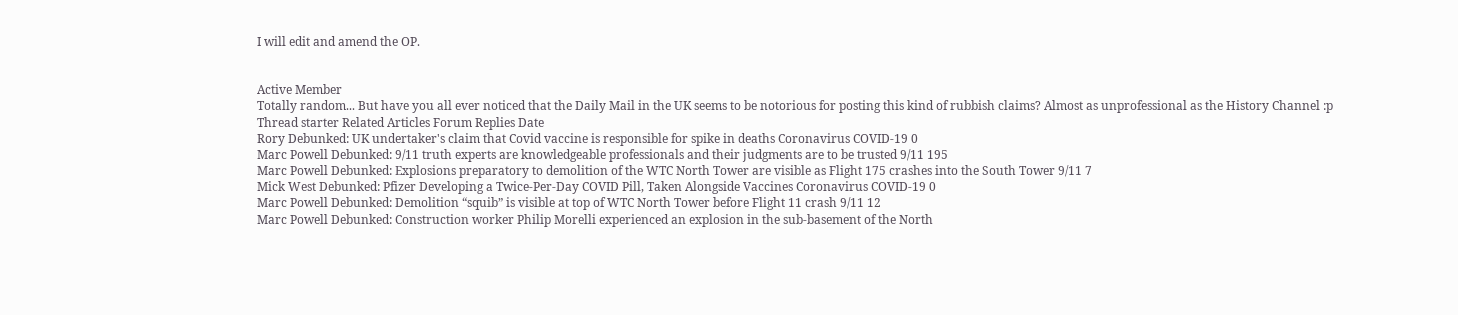I will edit and amend the OP.


Active Member
Totally random... But have you all ever noticed that the Daily Mail in the UK seems to be notorious for posting this kind of rubbish claims? Almost as unprofessional as the History Channel :p
Thread starter Related Articles Forum Replies Date
Rory Debunked: UK undertaker's claim that Covid vaccine is responsible for spike in deaths Coronavirus COVID-19 0
Marc Powell Debunked: 9/11 truth experts are knowledgeable professionals and their judgments are to be trusted 9/11 195
Marc Powell Debunked: Explosions preparatory to demolition of the WTC North Tower are visible as Flight 175 crashes into the South Tower 9/11 7
Mick West Debunked: Pfizer Developing a Twice-Per-Day COVID Pill, Taken Alongside Vaccines Coronavirus COVID-19 0
Marc Powell Debunked: Demolition “squib” is visible at top of WTC North Tower before Flight 11 crash 9/11 12
Marc Powell Debunked: Construction worker Philip Morelli experienced an explosion in the sub-basement of the North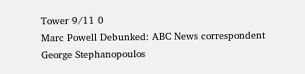Tower 9/11 0
Marc Powell Debunked: ABC News correspondent George Stephanopoulos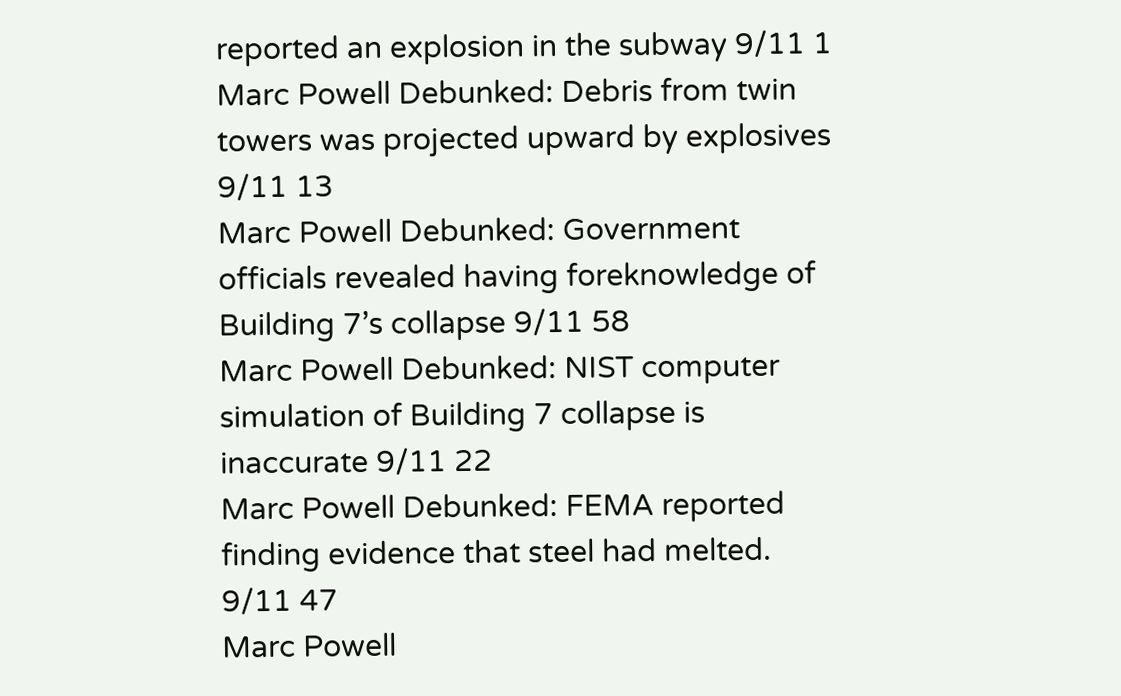reported an explosion in the subway 9/11 1
Marc Powell Debunked: Debris from twin towers was projected upward by explosives 9/11 13
Marc Powell Debunked: Government officials revealed having foreknowledge of Building 7’s collapse 9/11 58
Marc Powell Debunked: NIST computer simulation of Building 7 collapse is inaccurate 9/11 22
Marc Powell Debunked: FEMA reported finding evidence that steel had melted. 9/11 47
Marc Powell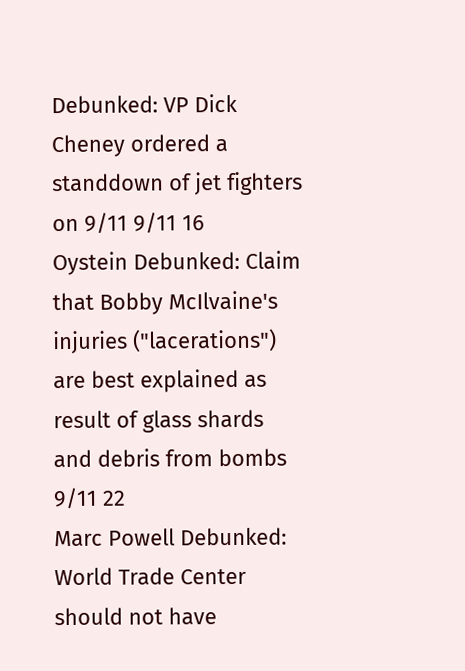Debunked: VP Dick Cheney ordered a standdown of jet fighters on 9/11 9/11 16
Oystein Debunked: Claim that Bobby McIlvaine's injuries ("lacerations") are best explained as result of glass shards and debris from bombs 9/11 22
Marc Powell Debunked: World Trade Center should not have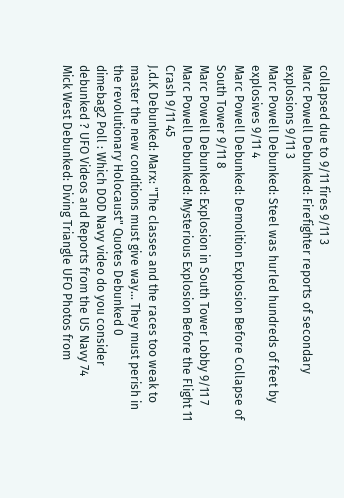collapsed due to 9/11 fires 9/11 3
Marc Powell Debunked: Firefighter reports of secondary explosions 9/11 3
Marc Powell Debunked: Steel was hurled hundreds of feet by explosives 9/11 4
Marc Powell Debunked: Demolition Explosion Before Collapse of South Tower 9/11 8
Marc Powell Debunked: Explosion in South Tower Lobby 9/11 7
Marc Powell Debunked: Mysterious Explosion Before the Flight 11 Crash 9/11 45
J.d.K Debunked: Marx: "The classes and the races too weak to master the new conditions must give way... They must perish in the revolutionary Holocaust" Quotes Debunked 0
dimebag2 Poll : Which DOD Navy video do you consider debunked ? UFO Videos and Reports from the US Navy 74
Mick West Debunked: Diving Triangle UFO Photos from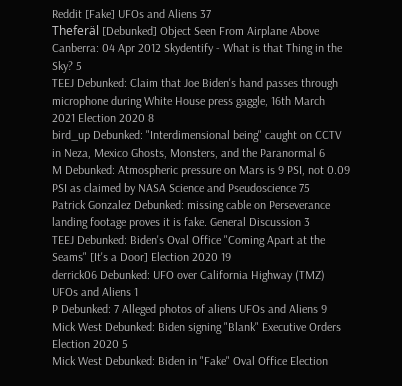Reddit [Fake] UFOs and Aliens 37
Theferäl [Debunked] Object Seen From Airplane Above Canberra: 04 Apr 2012 Skydentify - What is that Thing in the Sky? 5
TEEJ Debunked: Claim that Joe Biden's hand passes through microphone during White House press gaggle, 16th March 2021 Election 2020 8
bird_up Debunked: "Interdimensional being" caught on CCTV in Neza, Mexico Ghosts, Monsters, and the Paranormal 6
M Debunked: Atmospheric pressure on Mars is 9 PSI, not 0.09 PSI as claimed by NASA Science and Pseudoscience 75
Patrick Gonzalez Debunked: missing cable on Perseverance landing footage proves it is fake. General Discussion 3
TEEJ Debunked: Biden's Oval Office "Coming Apart at the Seams" [It's a Door] Election 2020 19
derrick06 Debunked: UFO over California Highway (TMZ) UFOs and Aliens 1
P Debunked: 7 Alleged photos of aliens UFOs and Aliens 9
Mick West Debunked: Biden signing "Blank" Executive Orders Election 2020 5
Mick West Debunked: Biden in "Fake" Oval Office Election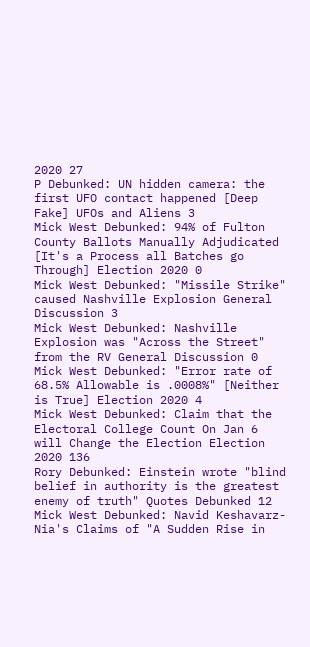2020 27
P Debunked: UN hidden camera: the first UFO contact happened [Deep Fake] UFOs and Aliens 3
Mick West Debunked: 94% of Fulton County Ballots Manually Adjudicated [It's a Process all Batches go Through] Election 2020 0
Mick West Debunked: "Missile Strike" caused Nashville Explosion General Discussion 3
Mick West Debunked: Nashville Explosion was "Across the Street" from the RV General Discussion 0
Mick West Debunked: "Error rate of 68.5% Allowable is .0008%" [Neither is True] Election 2020 4
Mick West Debunked: Claim that the Electoral College Count On Jan 6 will Change the Election Election 2020 136
Rory Debunked: Einstein wrote "blind belief in authority is the greatest enemy of truth" Quotes Debunked 12
Mick West Debunked: Navid Keshavarz-Nia's Claims of "A Sudden Rise in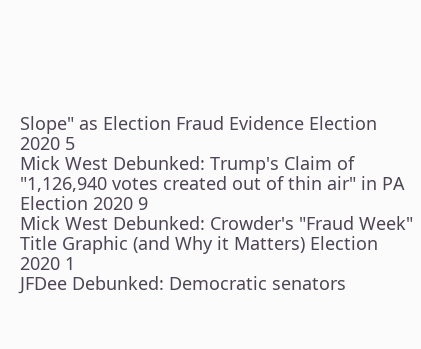Slope" as Election Fraud Evidence Election 2020 5
Mick West Debunked: Trump's Claim of "1,126,940 votes created out of thin air" in PA Election 2020 9
Mick West Debunked: Crowder's "Fraud Week" Title Graphic (and Why it Matters) Election 2020 1
JFDee Debunked: Democratic senators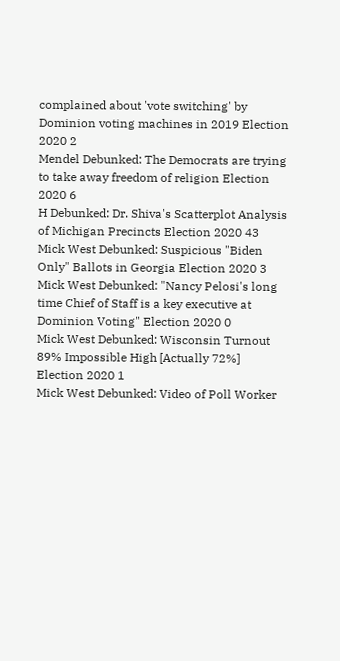complained about 'vote switching' by Dominion voting machines in 2019 Election 2020 2
Mendel Debunked: The Democrats are trying to take away freedom of religion Election 2020 6
H Debunked: Dr. Shiva's Scatterplot Analysis of Michigan Precincts Election 2020 43
Mick West Debunked: Suspicious "Biden Only" Ballots in Georgia Election 2020 3
Mick West Debunked: "Nancy Pelosi's long time Chief of Staff is a key executive at Dominion Voting" Election 2020 0
Mick West Debunked: Wisconsin Turnout 89% Impossible High [Actually 72%] Election 2020 1
Mick West Debunked: Video of Poll Worker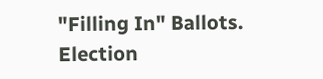"Filling In" Ballots. Election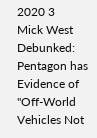2020 3
Mick West Debunked: Pentagon has Evidence of "Off-World Vehicles Not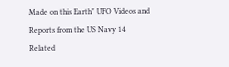Made on this Earth" UFO Videos and Reports from the US Navy 14
Related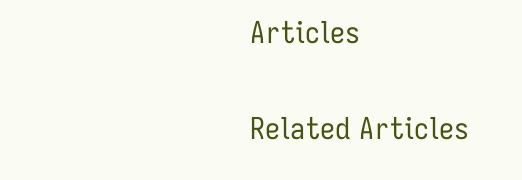Articles

Related Articles